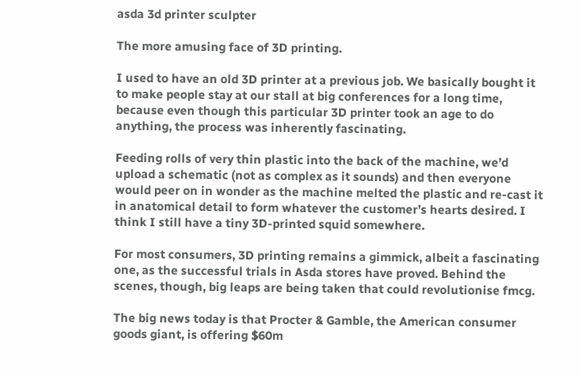asda 3d printer sculpter

The more amusing face of 3D printing.

I used to have an old 3D printer at a previous job. We basically bought it to make people stay at our stall at big conferences for a long time, because even though this particular 3D printer took an age to do anything, the process was inherently fascinating.

Feeding rolls of very thin plastic into the back of the machine, we’d upload a schematic (not as complex as it sounds) and then everyone would peer on in wonder as the machine melted the plastic and re-cast it in anatomical detail to form whatever the customer’s hearts desired. I think I still have a tiny 3D-printed squid somewhere.

For most consumers, 3D printing remains a gimmick, albeit a fascinating one, as the successful trials in Asda stores have proved. Behind the scenes, though, big leaps are being taken that could revolutionise fmcg.

The big news today is that Procter & Gamble, the American consumer goods giant, is offering $60m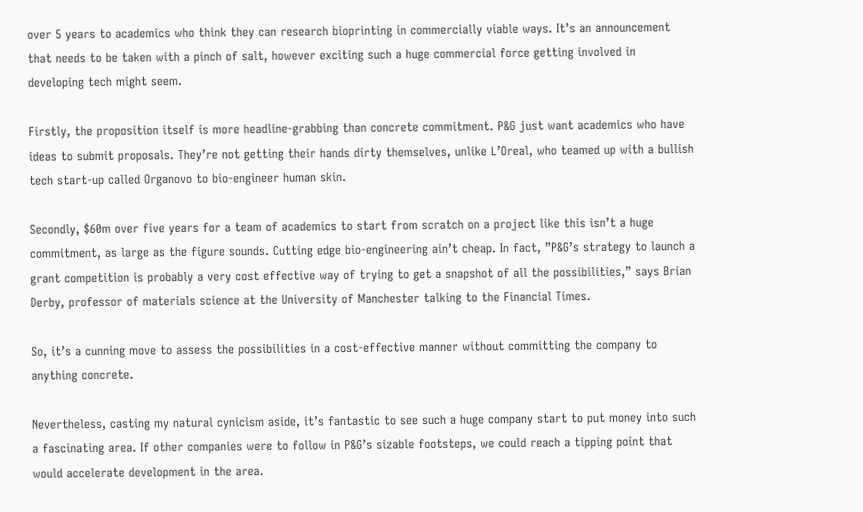over 5 years to academics who think they can research bioprinting in commercially viable ways. It’s an announcement that needs to be taken with a pinch of salt, however exciting such a huge commercial force getting involved in developing tech might seem.

Firstly, the proposition itself is more headline-grabbing than concrete commitment. P&G just want academics who have ideas to submit proposals. They’re not getting their hands dirty themselves, unlike L’Oreal, who teamed up with a bullish tech start-up called Organovo to bio-engineer human skin.

Secondly, $60m over five years for a team of academics to start from scratch on a project like this isn’t a huge commitment, as large as the figure sounds. Cutting edge bio-engineering ain’t cheap. In fact, ”P&G’s strategy to launch a grant competition is probably a very cost effective way of trying to get a snapshot of all the possibilities,” says Brian Derby, professor of materials science at the University of Manchester talking to the Financial Times.

So, it’s a cunning move to assess the possibilities in a cost-effective manner without committing the company to anything concrete.

Nevertheless, casting my natural cynicism aside, it’s fantastic to see such a huge company start to put money into such a fascinating area. If other companies were to follow in P&G’s sizable footsteps, we could reach a tipping point that would accelerate development in the area.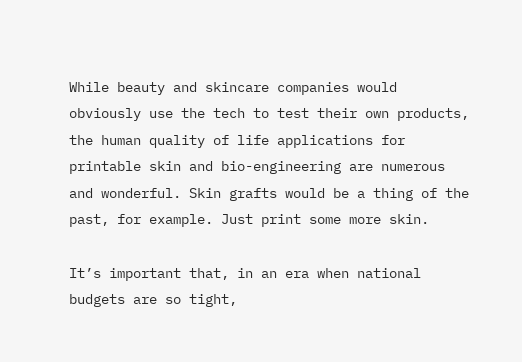While beauty and skincare companies would obviously use the tech to test their own products, the human quality of life applications for printable skin and bio-engineering are numerous and wonderful. Skin grafts would be a thing of the past, for example. Just print some more skin.

It’s important that, in an era when national budgets are so tight,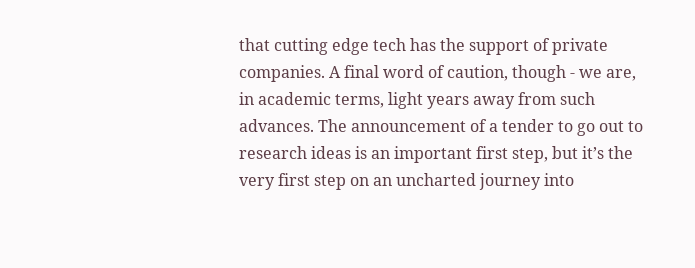that cutting edge tech has the support of private companies. A final word of caution, though - we are, in academic terms, light years away from such advances. The announcement of a tender to go out to research ideas is an important first step, but it’s the very first step on an uncharted journey into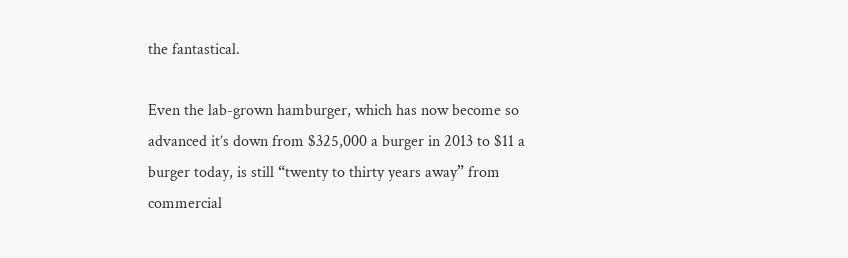the fantastical.

Even the lab-grown hamburger, which has now become so advanced it’s down from $325,000 a burger in 2013 to $11 a burger today, is still “twenty to thirty years away” from commercial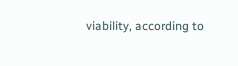viability, according to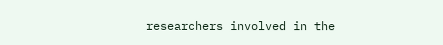researchers involved in the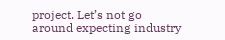project. Let’s not go around expecting industry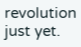revolution just yet.